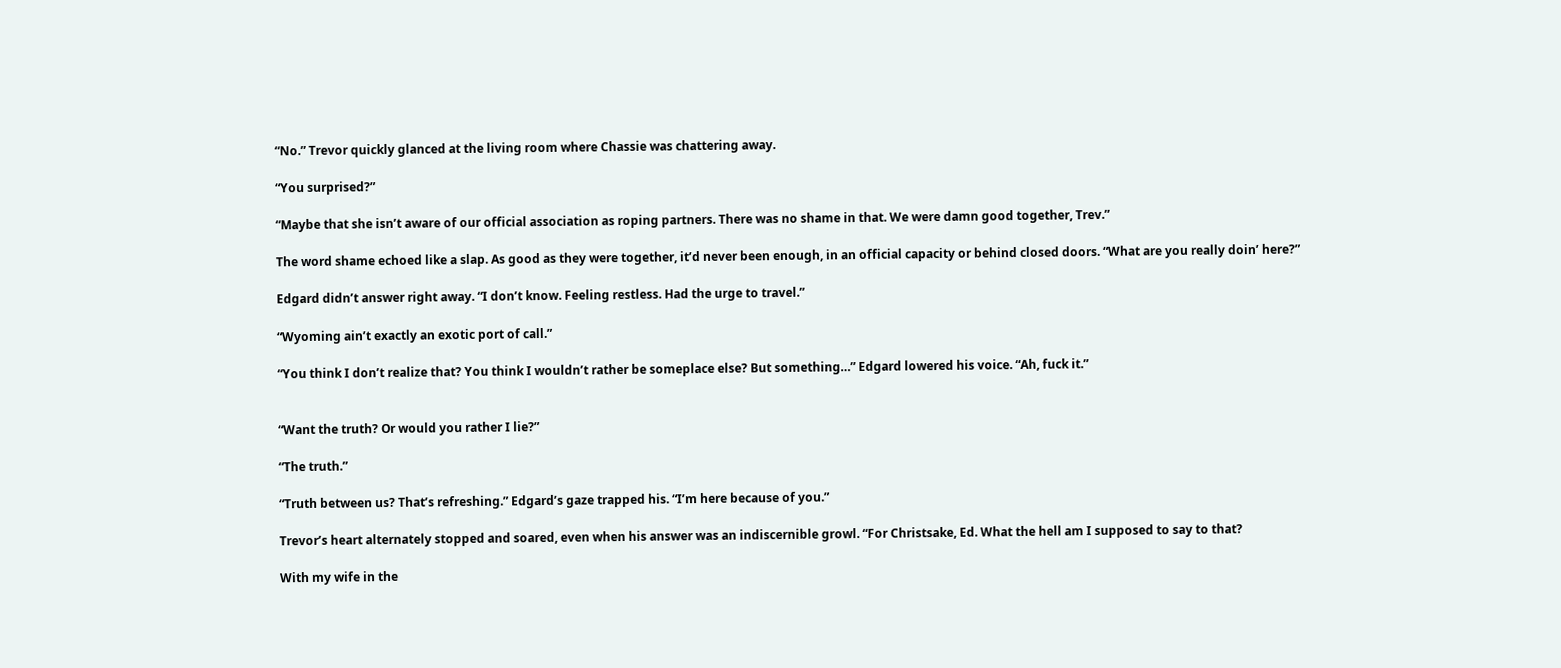“No.” Trevor quickly glanced at the living room where Chassie was chattering away.

“You surprised?”

“Maybe that she isn’t aware of our official association as roping partners. There was no shame in that. We were damn good together, Trev.”

The word shame echoed like a slap. As good as they were together, it’d never been enough, in an official capacity or behind closed doors. “What are you really doin’ here?”

Edgard didn’t answer right away. “I don’t know. Feeling restless. Had the urge to travel.”

“Wyoming ain’t exactly an exotic port of call.”

“You think I don’t realize that? You think I wouldn’t rather be someplace else? But something…” Edgard lowered his voice. “Ah, fuck it.”


“Want the truth? Or would you rather I lie?”

“The truth.”

“Truth between us? That’s refreshing.” Edgard’s gaze trapped his. “I’m here because of you.”

Trevor’s heart alternately stopped and soared, even when his answer was an indiscernible growl. “For Christsake, Ed. What the hell am I supposed to say to that?

With my wife in the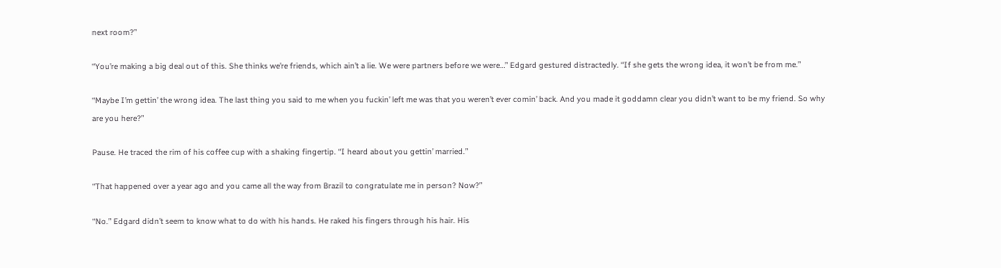next room?”

“You’re making a big deal out of this. She thinks we’re friends, which ain’t a lie. We were partners before we were…” Edgard gestured distractedly. “If she gets the wrong idea, it won’t be from me.”

“Maybe I’m gettin’ the wrong idea. The last thing you said to me when you fuckin’ left me was that you weren’t ever comin’ back. And you made it goddamn clear you didn’t want to be my friend. So why are you here?”

Pause. He traced the rim of his coffee cup with a shaking fingertip. “I heard about you gettin’ married.”

“That happened over a year ago and you came all the way from Brazil to congratulate me in person? Now?”

“No.” Edgard didn’t seem to know what to do with his hands. He raked his fingers through his hair. His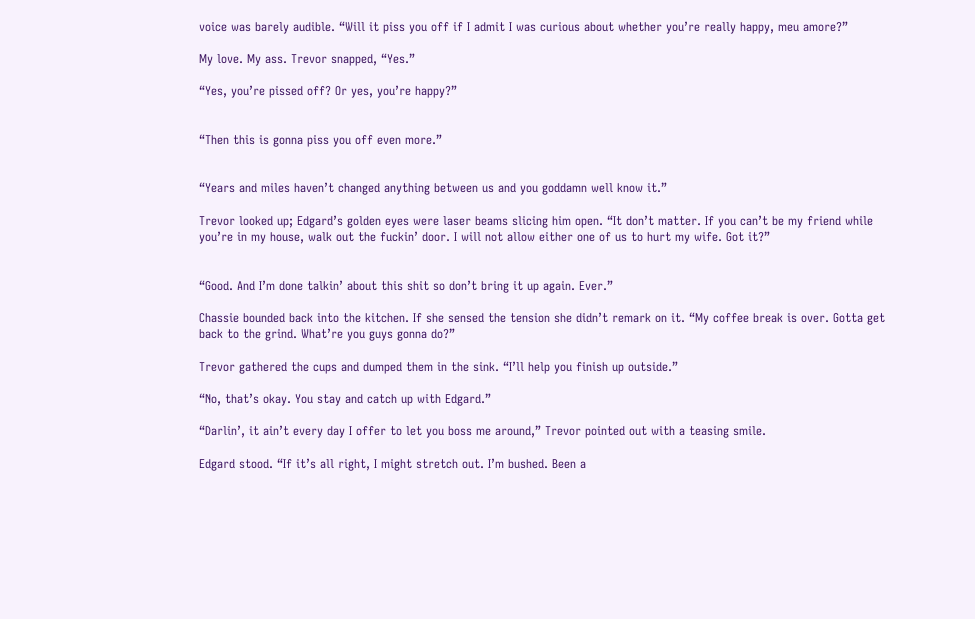voice was barely audible. “Will it piss you off if I admit I was curious about whether you’re really happy, meu amore?”

My love. My ass. Trevor snapped, “Yes.”

“Yes, you’re pissed off? Or yes, you’re happy?”


“Then this is gonna piss you off even more.”


“Years and miles haven’t changed anything between us and you goddamn well know it.”

Trevor looked up; Edgard’s golden eyes were laser beams slicing him open. “It don’t matter. If you can’t be my friend while you’re in my house, walk out the fuckin’ door. I will not allow either one of us to hurt my wife. Got it?”


“Good. And I’m done talkin’ about this shit so don’t bring it up again. Ever.”

Chassie bounded back into the kitchen. If she sensed the tension she didn’t remark on it. “My coffee break is over. Gotta get back to the grind. What’re you guys gonna do?”

Trevor gathered the cups and dumped them in the sink. “I’ll help you finish up outside.”

“No, that’s okay. You stay and catch up with Edgard.”

“Darlin’, it ain’t every day I offer to let you boss me around,” Trevor pointed out with a teasing smile.

Edgard stood. “If it’s all right, I might stretch out. I’m bushed. Been a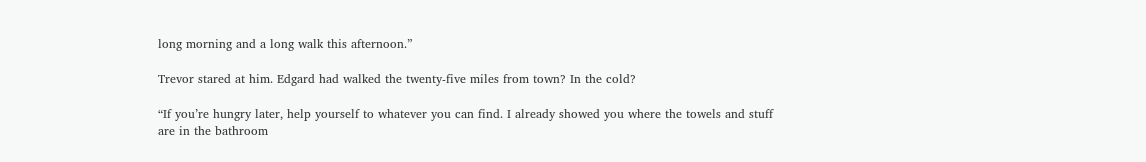long morning and a long walk this afternoon.”

Trevor stared at him. Edgard had walked the twenty-five miles from town? In the cold?

“If you’re hungry later, help yourself to whatever you can find. I already showed you where the towels and stuff are in the bathroom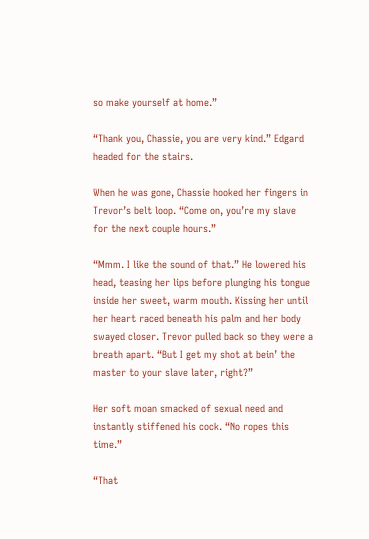so make yourself at home.”

“Thank you, Chassie, you are very kind.” Edgard headed for the stairs.

When he was gone, Chassie hooked her fingers in Trevor’s belt loop. “Come on, you’re my slave for the next couple hours.”

“Mmm. I like the sound of that.” He lowered his head, teasing her lips before plunging his tongue inside her sweet, warm mouth. Kissing her until her heart raced beneath his palm and her body swayed closer. Trevor pulled back so they were a breath apart. “But I get my shot at bein’ the master to your slave later, right?”

Her soft moan smacked of sexual need and instantly stiffened his cock. “No ropes this time.”

“That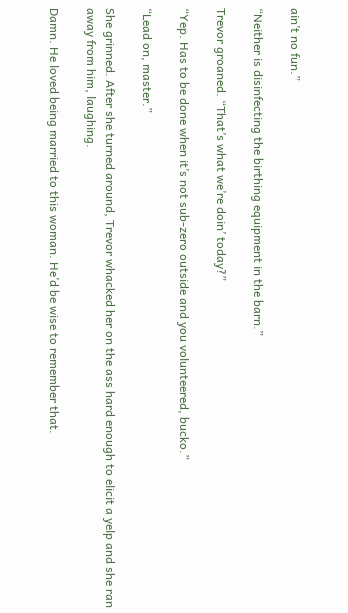ain’t no fun.”

“Neither is disinfecting the birthing equipment in the barn.”

Trevor groaned. “That’s what we’re doin’ today?”

“Yep. Has to be done when it’s not sub-zero outside and you volunteered, bucko.”

“Lead on, master.”

She grinned. After she turned around, Trevor whacked her on the ass hard enough to elicit a yelp and she ran away from him, laughing.

Damn. He loved being married to this woman. He’d be wise to remember that.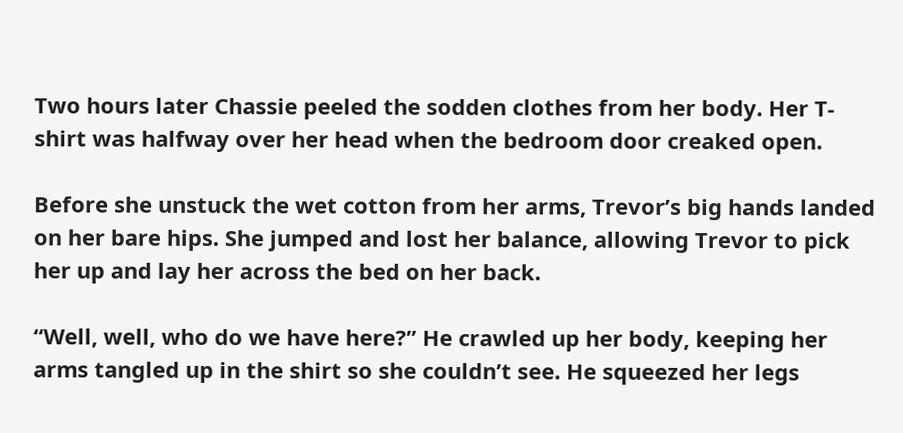Two hours later Chassie peeled the sodden clothes from her body. Her T-shirt was halfway over her head when the bedroom door creaked open.

Before she unstuck the wet cotton from her arms, Trevor’s big hands landed on her bare hips. She jumped and lost her balance, allowing Trevor to pick her up and lay her across the bed on her back.

“Well, well, who do we have here?” He crawled up her body, keeping her arms tangled up in the shirt so she couldn’t see. He squeezed her legs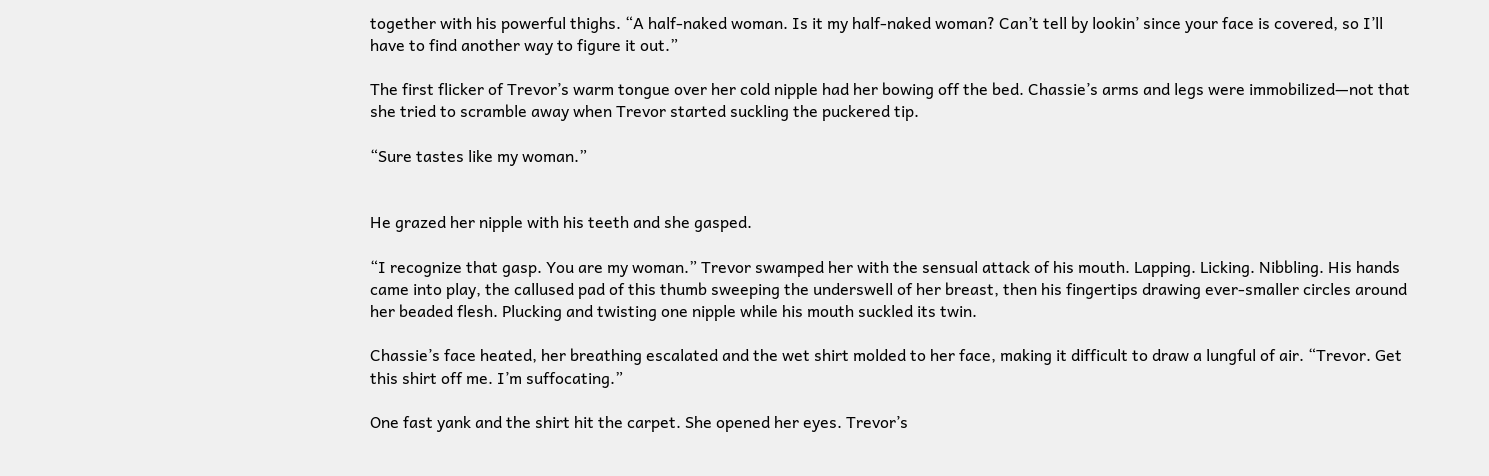together with his powerful thighs. “A half-naked woman. Is it my half-naked woman? Can’t tell by lookin’ since your face is covered, so I’ll have to find another way to figure it out.”

The first flicker of Trevor’s warm tongue over her cold nipple had her bowing off the bed. Chassie’s arms and legs were immobilized—not that she tried to scramble away when Trevor started suckling the puckered tip.

“Sure tastes like my woman.”


He grazed her nipple with his teeth and she gasped.

“I recognize that gasp. You are my woman.” Trevor swamped her with the sensual attack of his mouth. Lapping. Licking. Nibbling. His hands came into play, the callused pad of this thumb sweeping the underswell of her breast, then his fingertips drawing ever-smaller circles around her beaded flesh. Plucking and twisting one nipple while his mouth suckled its twin.

Chassie’s face heated, her breathing escalated and the wet shirt molded to her face, making it difficult to draw a lungful of air. “Trevor. Get this shirt off me. I’m suffocating.”

One fast yank and the shirt hit the carpet. She opened her eyes. Trevor’s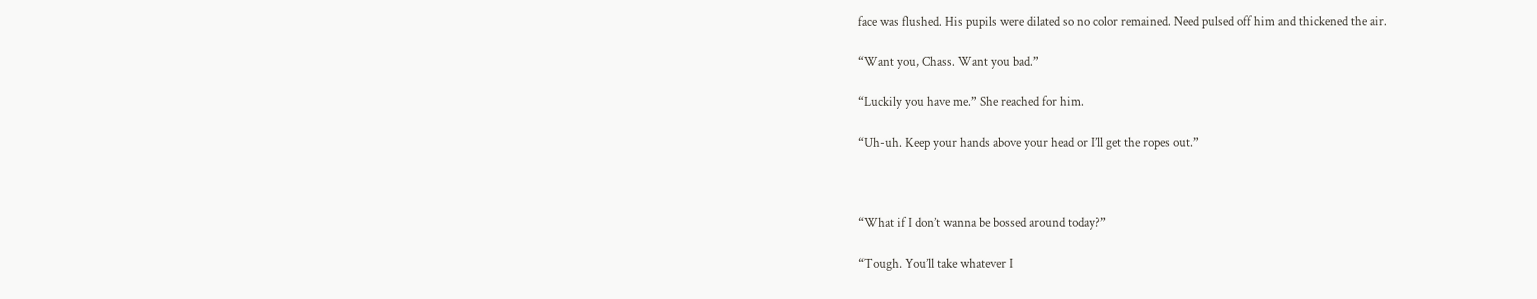face was flushed. His pupils were dilated so no color remained. Need pulsed off him and thickened the air.

“Want you, Chass. Want you bad.”

“Luckily you have me.” She reached for him.

“Uh-uh. Keep your hands above your head or I’ll get the ropes out.”



“What if I don’t wanna be bossed around today?”

“Tough. You’ll take whatever I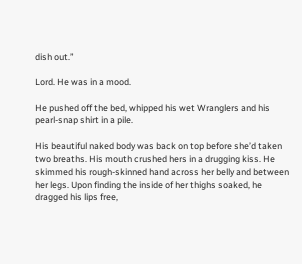dish out.”

Lord. He was in a mood.

He pushed off the bed, whipped his wet Wranglers and his pearl-snap shirt in a pile.

His beautiful naked body was back on top before she’d taken two breaths. His mouth crushed hers in a drugging kiss. He skimmed his rough-skinned hand across her belly and between her legs. Upon finding the inside of her thighs soaked, he dragged his lips free,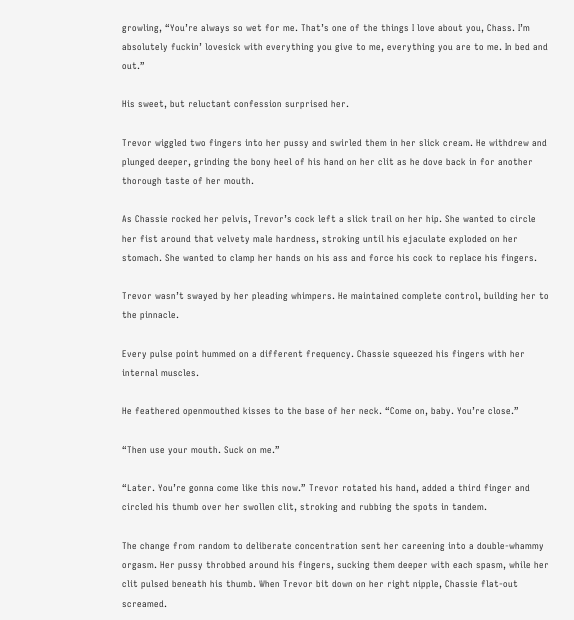growling, “You’re always so wet for me. That’s one of the things I love about you, Chass. I’m absolutely fuckin’ lovesick with everything you give to me, everything you are to me. In bed and out.”

His sweet, but reluctant confession surprised her.

Trevor wiggled two fingers into her pussy and swirled them in her slick cream. He withdrew and plunged deeper, grinding the bony heel of his hand on her clit as he dove back in for another thorough taste of her mouth.

As Chassie rocked her pelvis, Trevor’s cock left a slick trail on her hip. She wanted to circle her fist around that velvety male hardness, stroking until his ejaculate exploded on her stomach. She wanted to clamp her hands on his ass and force his cock to replace his fingers.

Trevor wasn’t swayed by her pleading whimpers. He maintained complete control, building her to the pinnacle.

Every pulse point hummed on a different frequency. Chassie squeezed his fingers with her internal muscles.

He feathered openmouthed kisses to the base of her neck. “Come on, baby. You’re close.”

“Then use your mouth. Suck on me.”

“Later. You’re gonna come like this now.” Trevor rotated his hand, added a third finger and circled his thumb over her swollen clit, stroking and rubbing the spots in tandem.

The change from random to deliberate concentration sent her careening into a double-whammy orgasm. Her pussy throbbed around his fingers, sucking them deeper with each spasm, while her clit pulsed beneath his thumb. When Trevor bit down on her right nipple, Chassie flat-out screamed.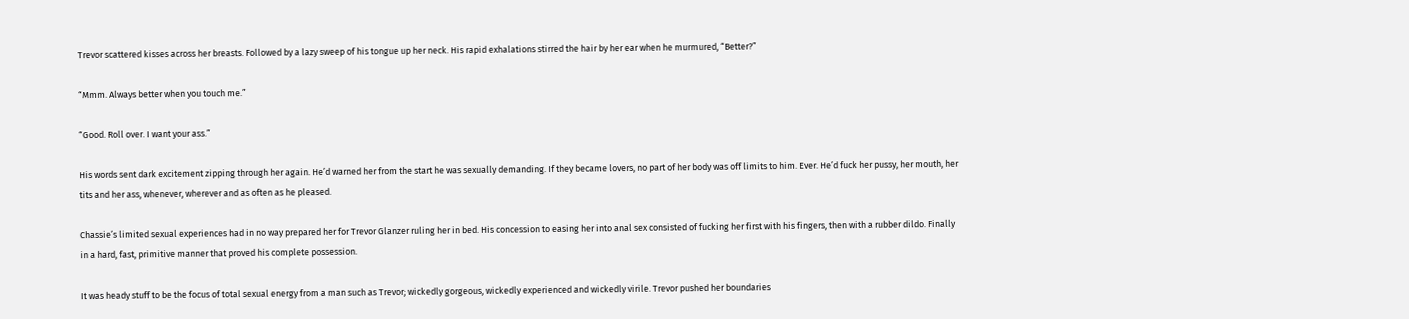Trevor scattered kisses across her breasts. Followed by a lazy sweep of his tongue up her neck. His rapid exhalations stirred the hair by her ear when he murmured, “Better?”

“Mmm. Always better when you touch me.”

“Good. Roll over. I want your ass.”

His words sent dark excitement zipping through her again. He’d warned her from the start he was sexually demanding. If they became lovers, no part of her body was off limits to him. Ever. He’d fuck her pussy, her mouth, her tits and her ass, whenever, wherever and as often as he pleased.

Chassie’s limited sexual experiences had in no way prepared her for Trevor Glanzer ruling her in bed. His concession to easing her into anal sex consisted of fucking her first with his fingers, then with a rubber dildo. Finally in a hard, fast, primitive manner that proved his complete possession.

It was heady stuff to be the focus of total sexual energy from a man such as Trevor; wickedly gorgeous, wickedly experienced and wickedly virile. Trevor pushed her boundaries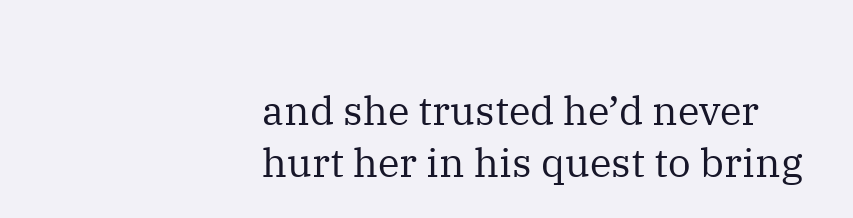and she trusted he’d never hurt her in his quest to bring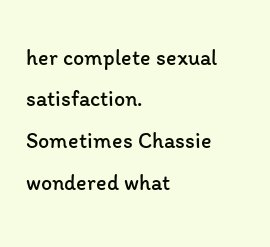her complete sexual satisfaction. Sometimes Chassie wondered what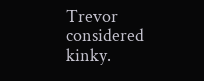Trevor considered kinky.